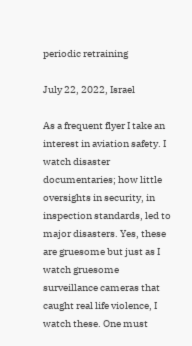periodic retraining

July 22, 2022, Israel

As a frequent flyer I take an interest in aviation safety. I watch disaster documentaries; how little oversights in security, in inspection standards, led to major disasters. Yes, these are gruesome but just as I watch gruesome surveillance cameras that caught real life violence, I watch these. One must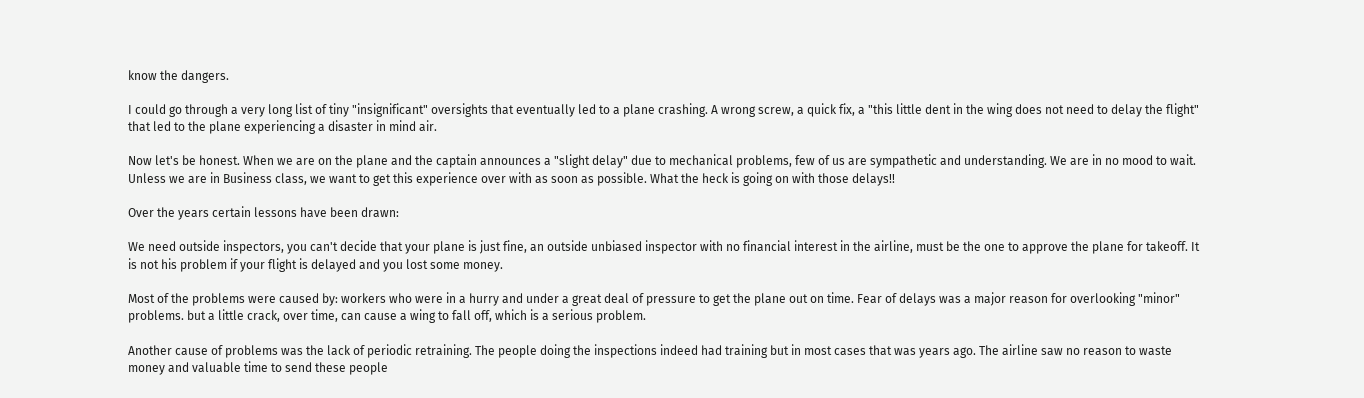know the dangers.

I could go through a very long list of tiny "insignificant" oversights that eventually led to a plane crashing. A wrong screw, a quick fix, a "this little dent in the wing does not need to delay the flight" that led to the plane experiencing a disaster in mind air.

Now let's be honest. When we are on the plane and the captain announces a "slight delay" due to mechanical problems, few of us are sympathetic and understanding. We are in no mood to wait. Unless we are in Business class, we want to get this experience over with as soon as possible. What the heck is going on with those delays!!

Over the years certain lessons have been drawn:

We need outside inspectors, you can't decide that your plane is just fine, an outside unbiased inspector with no financial interest in the airline, must be the one to approve the plane for takeoff. It is not his problem if your flight is delayed and you lost some money.

Most of the problems were caused by: workers who were in a hurry and under a great deal of pressure to get the plane out on time. Fear of delays was a major reason for overlooking "minor" problems. but a little crack, over time, can cause a wing to fall off, which is a serious problem.

Another cause of problems was the lack of periodic retraining. The people doing the inspections indeed had training but in most cases that was years ago. The airline saw no reason to waste money and valuable time to send these people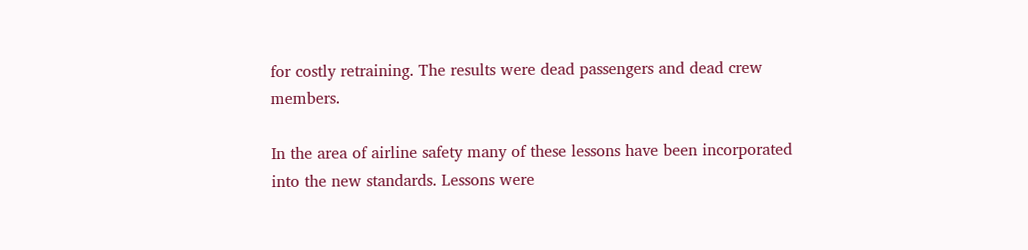for costly retraining. The results were dead passengers and dead crew members.

In the area of airline safety many of these lessons have been incorporated into the new standards. Lessons were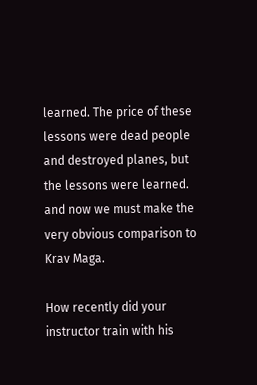learned. The price of these lessons were dead people and destroyed planes, but the lessons were learned. and now we must make the very obvious comparison to Krav Maga.

How recently did your instructor train with his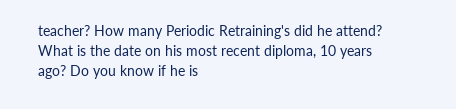teacher? How many Periodic Retraining's did he attend? What is the date on his most recent diploma, 10 years ago? Do you know if he is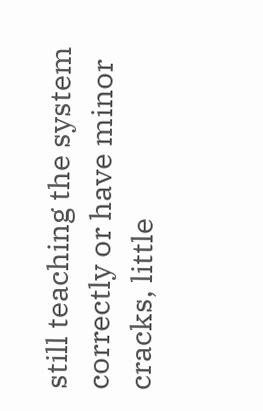still teaching the system correctly or have minor cracks, little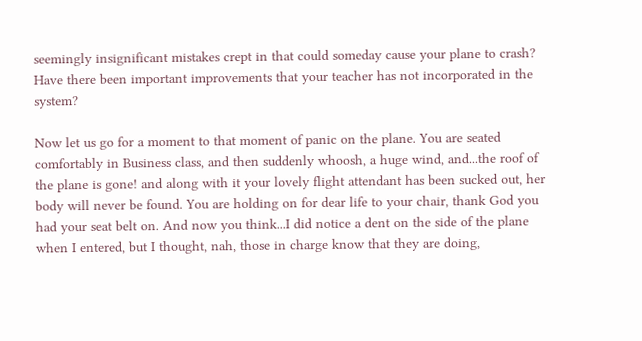seemingly insignificant mistakes crept in that could someday cause your plane to crash? Have there been important improvements that your teacher has not incorporated in the system?

Now let us go for a moment to that moment of panic on the plane. You are seated comfortably in Business class, and then suddenly whoosh, a huge wind, and...the roof of the plane is gone! and along with it your lovely flight attendant has been sucked out, her body will never be found. You are holding on for dear life to your chair, thank God you had your seat belt on. And now you think...I did notice a dent on the side of the plane when I entered, but I thought, nah, those in charge know that they are doing,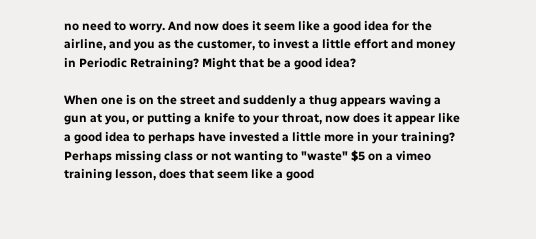no need to worry. And now does it seem like a good idea for the airline, and you as the customer, to invest a little effort and money in Periodic Retraining? Might that be a good idea?

When one is on the street and suddenly a thug appears waving a gun at you, or putting a knife to your throat, now does it appear like a good idea to perhaps have invested a little more in your training? Perhaps missing class or not wanting to "waste" $5 on a vimeo training lesson, does that seem like a good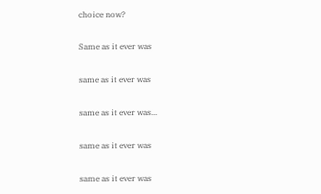choice now?

Same as it ever was

same as it ever was

same as it ever was...

same as it ever was

same as it ever was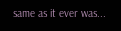same as it ever was...